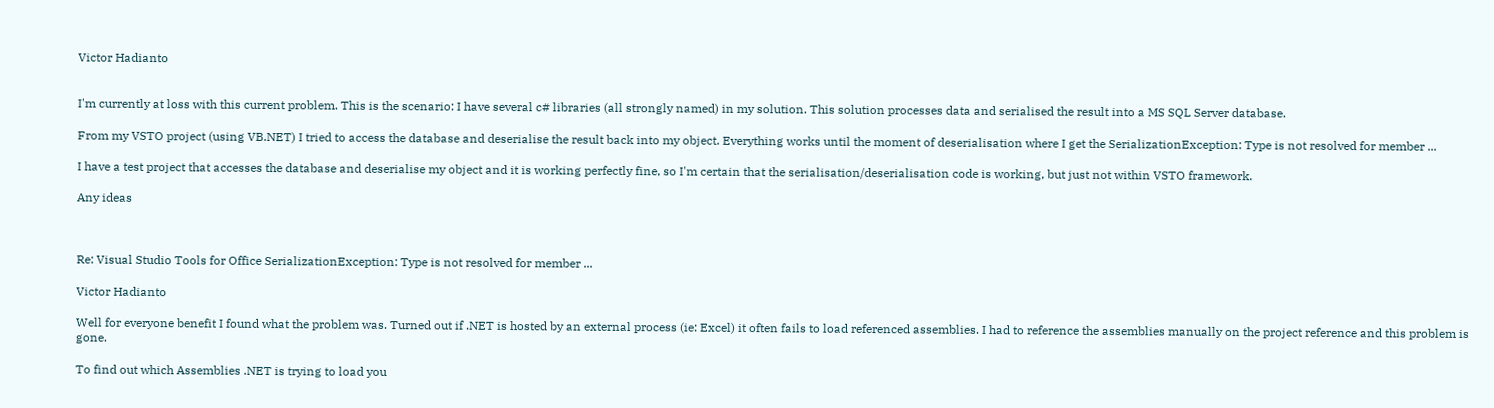Victor Hadianto


I'm currently at loss with this current problem. This is the scenario: I have several c# libraries (all strongly named) in my solution. This solution processes data and serialised the result into a MS SQL Server database.

From my VSTO project (using VB.NET) I tried to access the database and deserialise the result back into my object. Everything works until the moment of deserialisation where I get the SerializationException: Type is not resolved for member ...

I have a test project that accesses the database and deserialise my object and it is working perfectly fine, so I'm certain that the serialisation/deserialisation code is working, but just not within VSTO framework.

Any ideas



Re: Visual Studio Tools for Office SerializationException: Type is not resolved for member ...

Victor Hadianto

Well for everyone benefit I found what the problem was. Turned out if .NET is hosted by an external process (ie: Excel) it often fails to load referenced assemblies. I had to reference the assemblies manually on the project reference and this problem is gone.

To find out which Assemblies .NET is trying to load you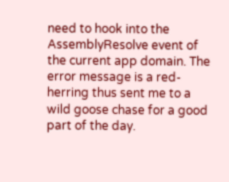need to hook into the AssemblyResolve event of the current app domain. The error message is a red-herring thus sent me to a wild goose chase for a good part of the day.